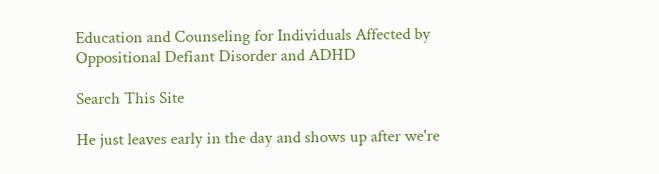Education and Counseling for Individuals Affected by Oppositional Defiant Disorder and ADHD

Search This Site

He just leaves early in the day and shows up after we're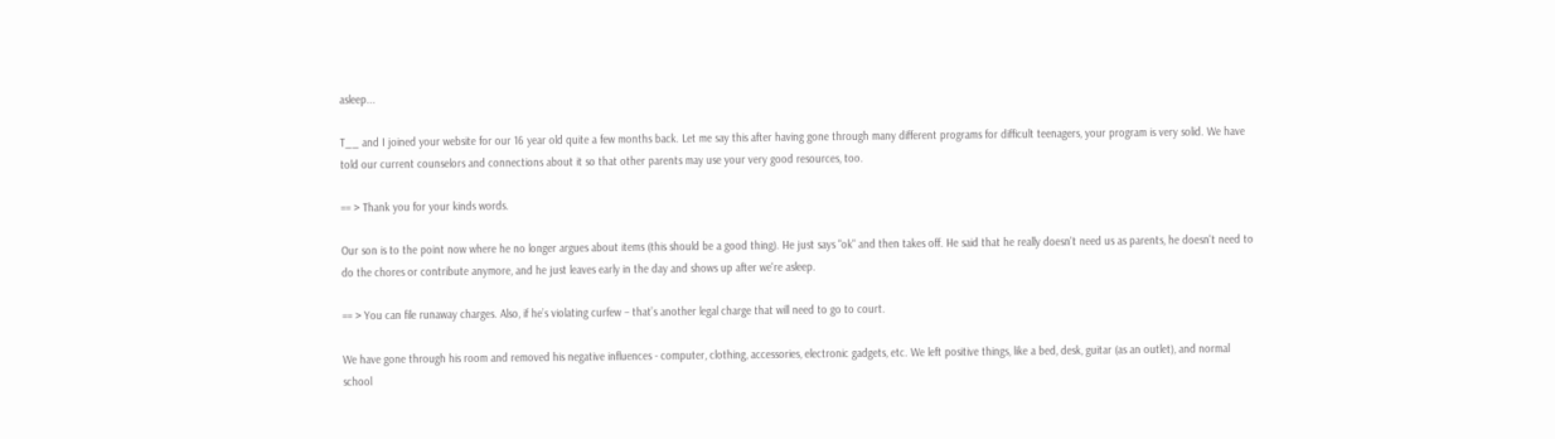asleep...

T__ and I joined your website for our 16 year old quite a few months back. Let me say this after having gone through many different programs for difficult teenagers, your program is very solid. We have told our current counselors and connections about it so that other parents may use your very good resources, too.

== > Thank you for your kinds words.

Our son is to the point now where he no longer argues about items (this should be a good thing). He just says "ok" and then takes off. He said that he really doesn't need us as parents, he doesn't need to do the chores or contribute anymore, and he just leaves early in the day and shows up after we're asleep.

== > You can file runaway charges. Also, if he’s violating curfew – that’s another legal charge that will need to go to court.

We have gone through his room and removed his negative influences - computer, clothing, accessories, electronic gadgets, etc. We left positive things, like a bed, desk, guitar (as an outlet), and normal school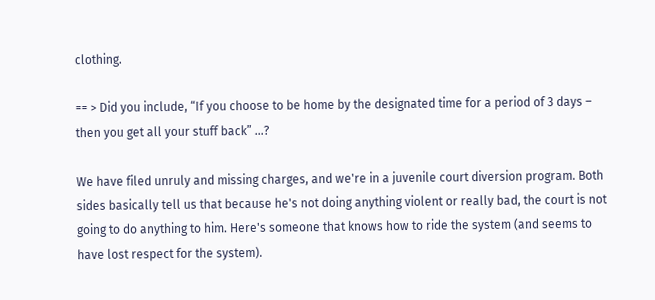clothing.

== > Did you include, “If you choose to be home by the designated time for a period of 3 days – then you get all your stuff back” …?

We have filed unruly and missing charges, and we're in a juvenile court diversion program. Both sides basically tell us that because he's not doing anything violent or really bad, the court is not going to do anything to him. Here's someone that knows how to ride the system (and seems to have lost respect for the system).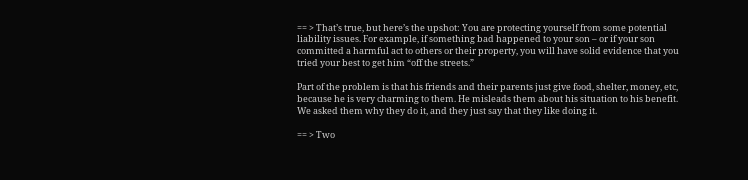== > That’s true, but here’s the upshot: You are protecting yourself from some potential liability issues. For example, if something bad happened to your son – or if your son committed a harmful act to others or their property, you will have solid evidence that you tried your best to get him “off the streets.”

Part of the problem is that his friends and their parents just give food, shelter, money, etc, because he is very charming to them. He misleads them about his situation to his benefit. We asked them why they do it, and they just say that they like doing it.

== > Two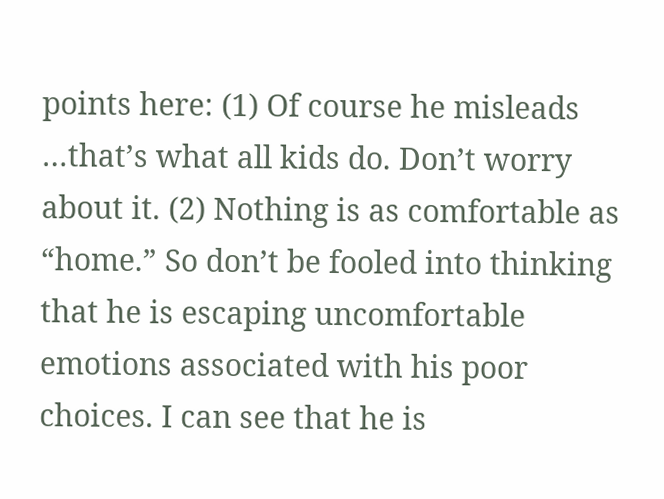points here: (1) Of course he misleads …that’s what all kids do. Don’t worry about it. (2) Nothing is as comfortable as “home.” So don’t be fooled into thinking that he is escaping uncomfortable emotions associated with his poor choices. I can see that he is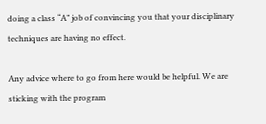doing a class “A” job of convincing you that your disciplinary techniques are having no effect.

Any advice where to go from here would be helpful. We are sticking with the program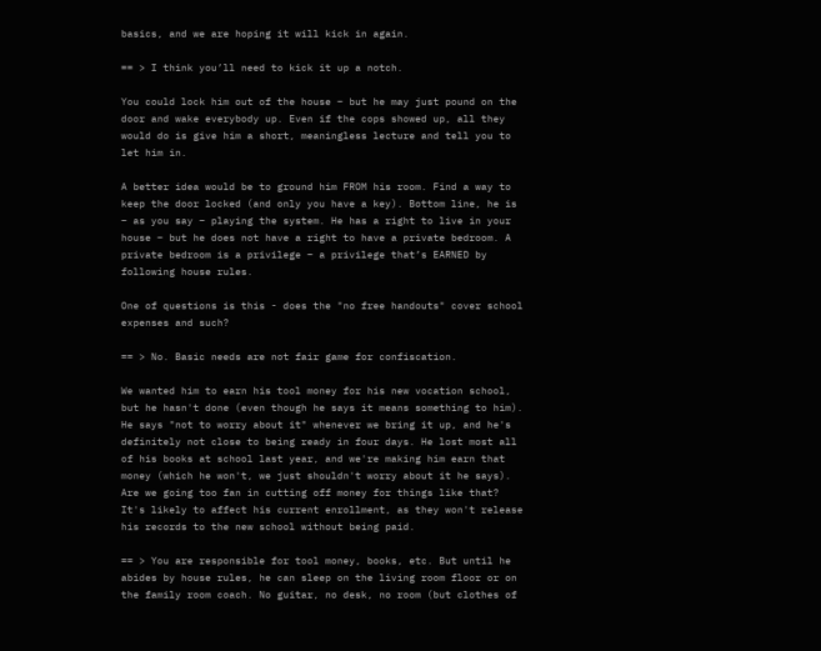basics, and we are hoping it will kick in again.

== > I think you’ll need to kick it up a notch.

You could lock him out of the house – but he may just pound on the door and wake everybody up. Even if the cops showed up, all they would do is give him a short, meaningless lecture and tell you to let him in.

A better idea would be to ground him FROM his room. Find a way to keep the door locked (and only you have a key). Bottom line, he is – as you say – playing the system. He has a right to live in your house – but he does not have a right to have a private bedroom. A private bedroom is a privilege – a privilege that’s EARNED by following house rules.

One of questions is this - does the "no free handouts" cover school expenses and such?

== > No. Basic needs are not fair game for confiscation.

We wanted him to earn his tool money for his new vocation school, but he hasn't done (even though he says it means something to him). He says "not to worry about it" whenever we bring it up, and he's definitely not close to being ready in four days. He lost most all of his books at school last year, and we're making him earn that money (which he won't, we just shouldn't worry about it he says). Are we going too fan in cutting off money for things like that? It's likely to affect his current enrollment, as they won't release his records to the new school without being paid.

== > You are responsible for tool money, books, etc. But until he abides by house rules, he can sleep on the living room floor or on the family room coach. No guitar, no desk, no room (but clothes of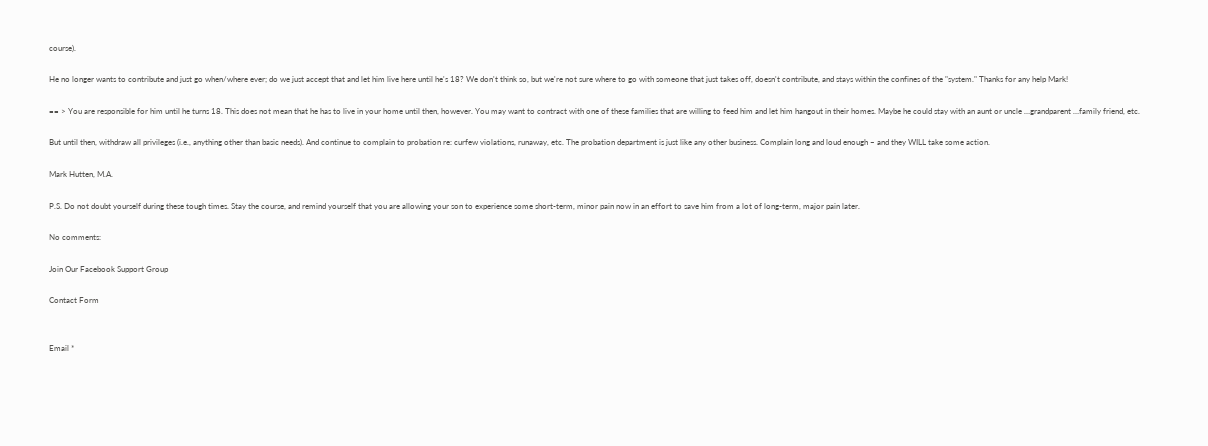course).

He no longer wants to contribute and just go when/where ever; do we just accept that and let him live here until he's 18? We don't think so, but we're not sure where to go with someone that just takes off, doesn't contribute, and stays within the confines of the "system." Thanks for any help Mark!

== > You are responsible for him until he turns 18. This does not mean that he has to live in your home until then, however. You may want to contract with one of these families that are willing to feed him and let him hangout in their homes. Maybe he could stay with an aunt or uncle …grandparent …family friend, etc.

But until then, withdraw all privileges (i.e., anything other than basic needs). And continue to complain to probation re: curfew violations, runaway, etc. The probation department is just like any other business. Complain long and loud enough – and they WILL take some action.

Mark Hutten, M.A.

P.S. Do not doubt yourself during these tough times. Stay the course, and remind yourself that you are allowing your son to experience some short-term, minor pain now in an effort to save him from a lot of long-term, major pain later.

No comments:

Join Our Facebook Support Group

Contact Form


Email *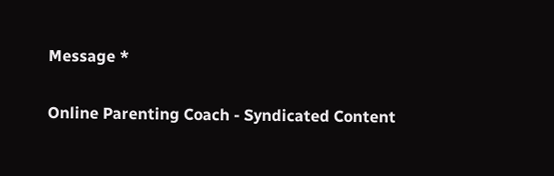Message *

Online Parenting Coach - Syndicated Content